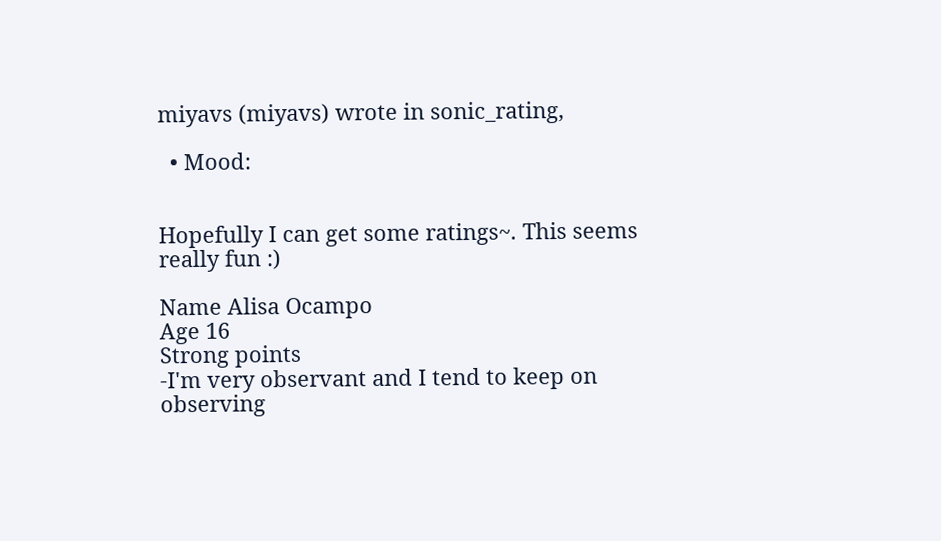miyavs (miyavs) wrote in sonic_rating,

  • Mood:


Hopefully I can get some ratings~. This seems really fun :)

Name Alisa Ocampo
Age 16
Strong points
-I'm very observant and I tend to keep on observing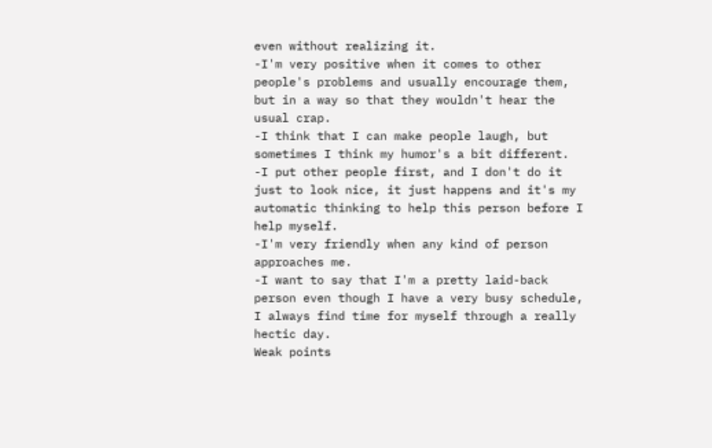even without realizing it.
-I'm very positive when it comes to other people's problems and usually encourage them, but in a way so that they wouldn't hear the usual crap.
-I think that I can make people laugh, but sometimes I think my humor's a bit different.
-I put other people first, and I don't do it just to look nice, it just happens and it's my automatic thinking to help this person before I help myself.
-I'm very friendly when any kind of person approaches me.
-I want to say that I'm a pretty laid-back person even though I have a very busy schedule, I always find time for myself through a really hectic day.
Weak points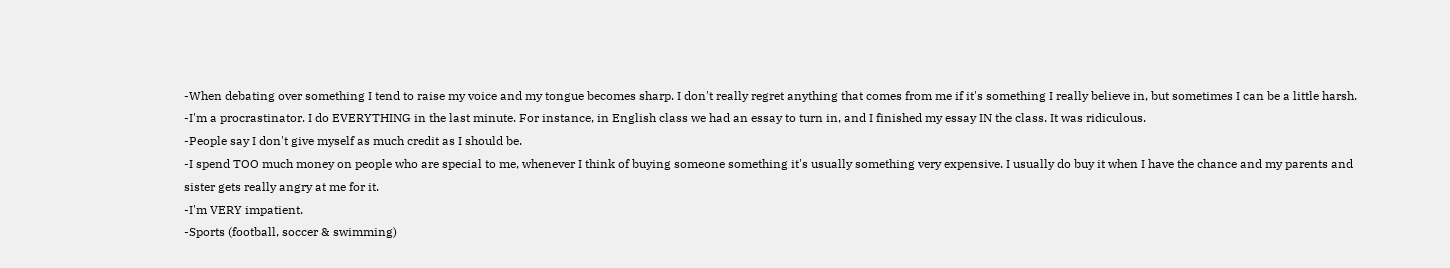-When debating over something I tend to raise my voice and my tongue becomes sharp. I don't really regret anything that comes from me if it's something I really believe in, but sometimes I can be a little harsh.
-I'm a procrastinator. I do EVERYTHING in the last minute. For instance, in English class we had an essay to turn in, and I finished my essay IN the class. It was ridiculous.
-People say I don't give myself as much credit as I should be.
-I spend TOO much money on people who are special to me, whenever I think of buying someone something it's usually something very expensive. I usually do buy it when I have the chance and my parents and sister gets really angry at me for it.
-I'm VERY impatient.
-Sports (football, soccer & swimming)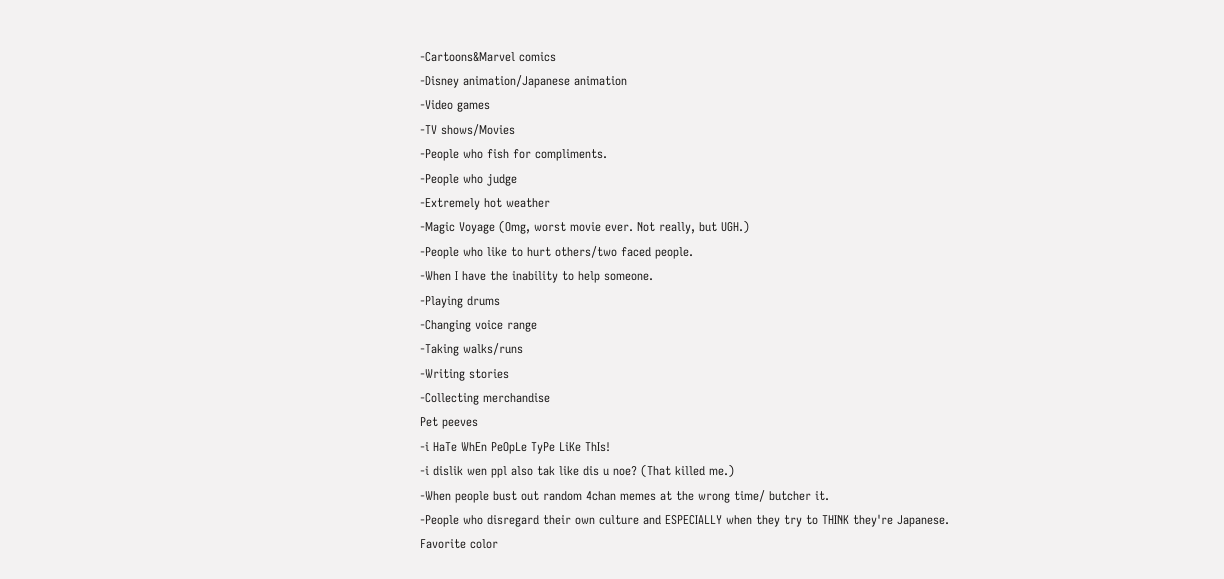-Cartoons&Marvel comics
-Disney animation/Japanese animation
-Video games
-TV shows/Movies
-People who fish for compliments.
-People who judge
-Extremely hot weather
-Magic Voyage (Omg, worst movie ever. Not really, but UGH.)
-People who like to hurt others/two faced people.
-When I have the inability to help someone.
-Playing drums
-Changing voice range
-Taking walks/runs
-Writing stories
-Collecting merchandise
Pet peeves
-i HaTe WhEn PeOpLe TyPe LiKe ThIs!
-i dislik wen ppl also tak like dis u noe? (That killed me.)
-When people bust out random 4chan memes at the wrong time/ butcher it.
-People who disregard their own culture and ESPECIALLY when they try to THINK they're Japanese.
Favorite color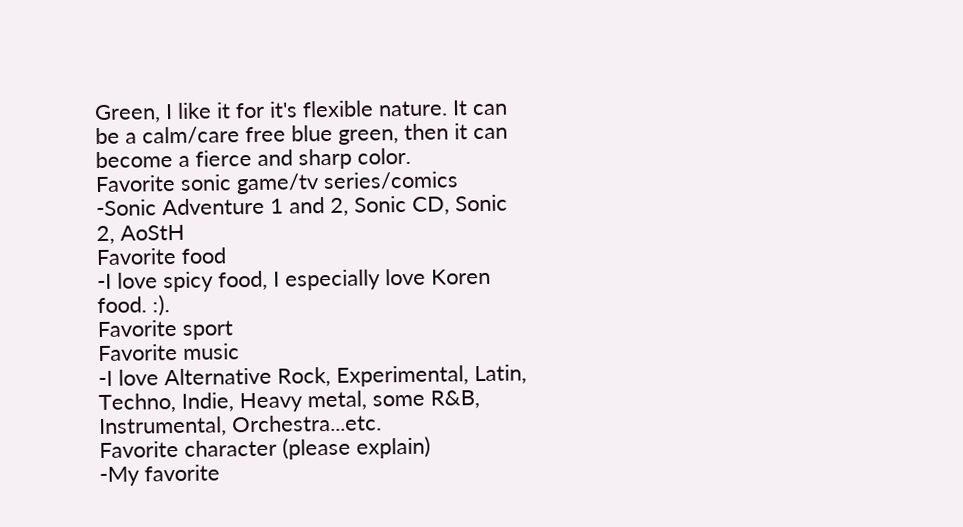Green, I like it for it's flexible nature. It can be a calm/care free blue green, then it can become a fierce and sharp color.
Favorite sonic game/tv series/comics
-Sonic Adventure 1 and 2, Sonic CD, Sonic 2, AoStH
Favorite food
-I love spicy food, I especially love Koren food. :).
Favorite sport
Favorite music
-I love Alternative Rock, Experimental, Latin, Techno, Indie, Heavy metal, some R&B, Instrumental, Orchestra...etc.
Favorite character (please explain)
-My favorite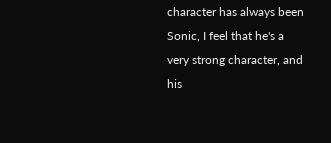character has always been Sonic, I feel that he's a very strong character, and his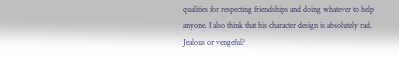qualities for respecting friendships and doing whatever to help anyone. I also think that his character design is absolutely rad.
Jealous or vengeful?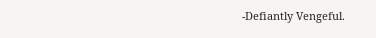-Defiantly Vengeful.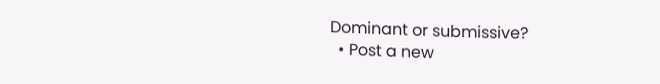Dominant or submissive?
  • Post a new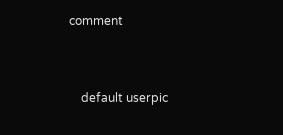comment


    default userpic